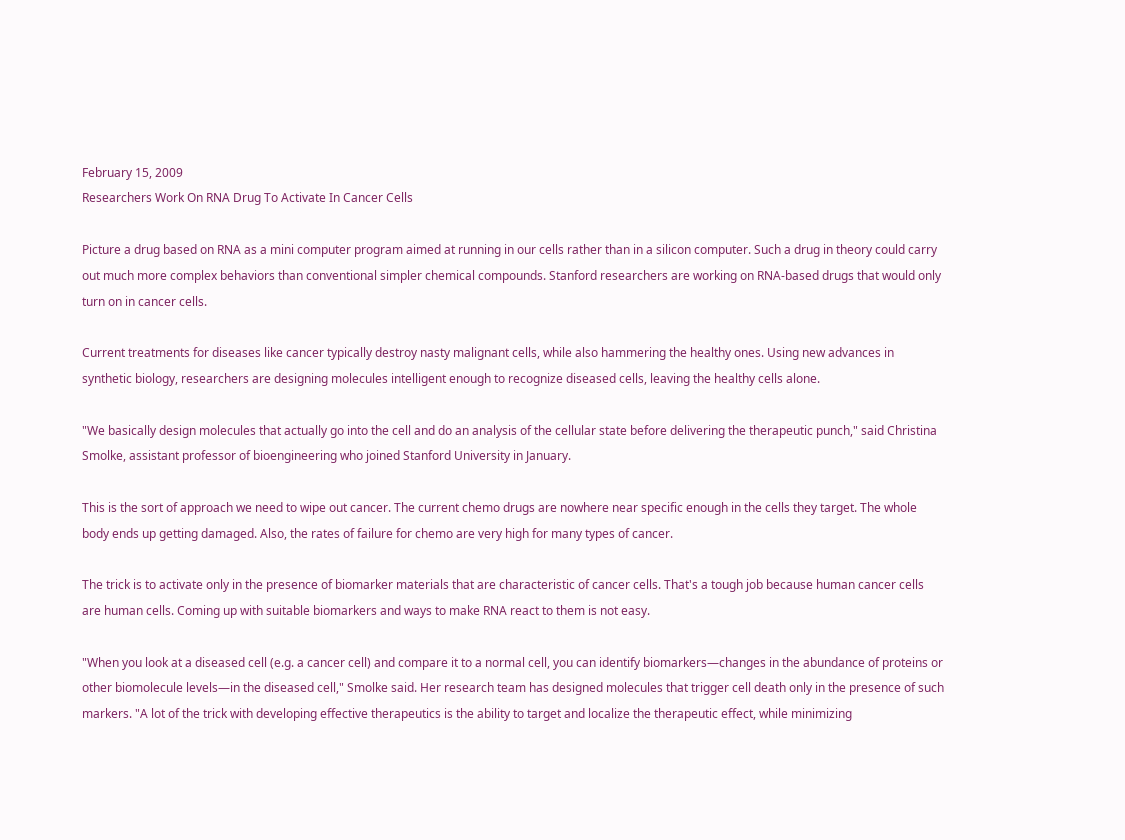February 15, 2009
Researchers Work On RNA Drug To Activate In Cancer Cells

Picture a drug based on RNA as a mini computer program aimed at running in our cells rather than in a silicon computer. Such a drug in theory could carry out much more complex behaviors than conventional simpler chemical compounds. Stanford researchers are working on RNA-based drugs that would only turn on in cancer cells.

Current treatments for diseases like cancer typically destroy nasty malignant cells, while also hammering the healthy ones. Using new advances in synthetic biology, researchers are designing molecules intelligent enough to recognize diseased cells, leaving the healthy cells alone.

"We basically design molecules that actually go into the cell and do an analysis of the cellular state before delivering the therapeutic punch," said Christina Smolke, assistant professor of bioengineering who joined Stanford University in January.

This is the sort of approach we need to wipe out cancer. The current chemo drugs are nowhere near specific enough in the cells they target. The whole body ends up getting damaged. Also, the rates of failure for chemo are very high for many types of cancer.

The trick is to activate only in the presence of biomarker materials that are characteristic of cancer cells. That's a tough job because human cancer cells are human cells. Coming up with suitable biomarkers and ways to make RNA react to them is not easy.

"When you look at a diseased cell (e.g. a cancer cell) and compare it to a normal cell, you can identify biomarkers—changes in the abundance of proteins or other biomolecule levels—in the diseased cell," Smolke said. Her research team has designed molecules that trigger cell death only in the presence of such markers. "A lot of the trick with developing effective therapeutics is the ability to target and localize the therapeutic effect, while minimizing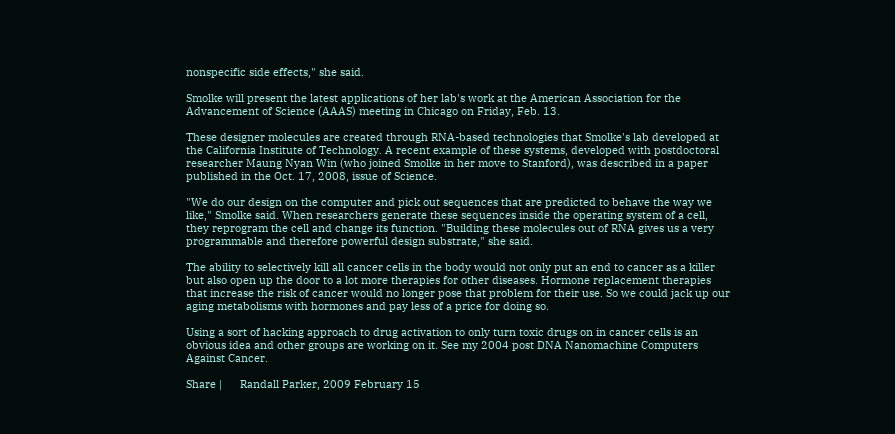nonspecific side effects," she said.

Smolke will present the latest applications of her lab's work at the American Association for the Advancement of Science (AAAS) meeting in Chicago on Friday, Feb. 13.

These designer molecules are created through RNA-based technologies that Smolke's lab developed at the California Institute of Technology. A recent example of these systems, developed with postdoctoral researcher Maung Nyan Win (who joined Smolke in her move to Stanford), was described in a paper published in the Oct. 17, 2008, issue of Science.

"We do our design on the computer and pick out sequences that are predicted to behave the way we like," Smolke said. When researchers generate these sequences inside the operating system of a cell, they reprogram the cell and change its function. "Building these molecules out of RNA gives us a very programmable and therefore powerful design substrate," she said.

The ability to selectively kill all cancer cells in the body would not only put an end to cancer as a killer but also open up the door to a lot more therapies for other diseases. Hormone replacement therapies that increase the risk of cancer would no longer pose that problem for their use. So we could jack up our aging metabolisms with hormones and pay less of a price for doing so.

Using a sort of hacking approach to drug activation to only turn toxic drugs on in cancer cells is an obvious idea and other groups are working on it. See my 2004 post DNA Nanomachine Computers Against Cancer.

Share |      Randall Parker, 2009 February 15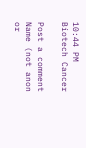10:44 PM  Biotech Cancer

Post a comment
Name (not anon or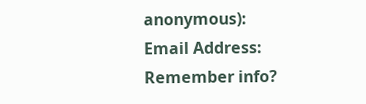anonymous):
Email Address:
Remember info?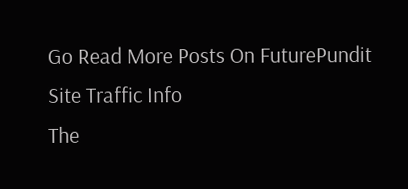Go Read More Posts On FuturePundit
Site Traffic Info
The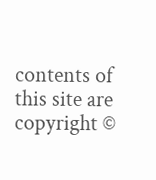contents of this site are copyright ©